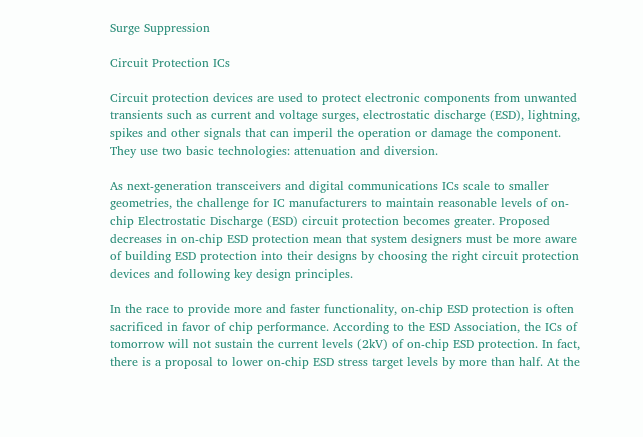Surge Suppression

Circuit Protection ICs

Circuit protection devices are used to protect electronic components from unwanted transients such as current and voltage surges, electrostatic discharge (ESD), lightning, spikes and other signals that can imperil the operation or damage the component. They use two basic technologies: attenuation and diversion.

As next-generation transceivers and digital communications ICs scale to smaller geometries, the challenge for IC manufacturers to maintain reasonable levels of on-chip Electrostatic Discharge (ESD) circuit protection becomes greater. Proposed decreases in on-chip ESD protection mean that system designers must be more aware of building ESD protection into their designs by choosing the right circuit protection devices and following key design principles.

In the race to provide more and faster functionality, on-chip ESD protection is often sacrificed in favor of chip performance. According to the ESD Association, the ICs of tomorrow will not sustain the current levels (2kV) of on-chip ESD protection. In fact, there is a proposal to lower on-chip ESD stress target levels by more than half. At the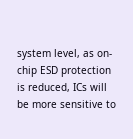system level, as on-chip ESD protection is reduced, ICs will be more sensitive to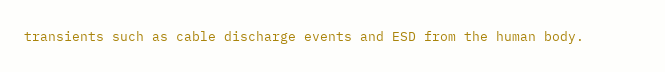transients such as cable discharge events and ESD from the human body.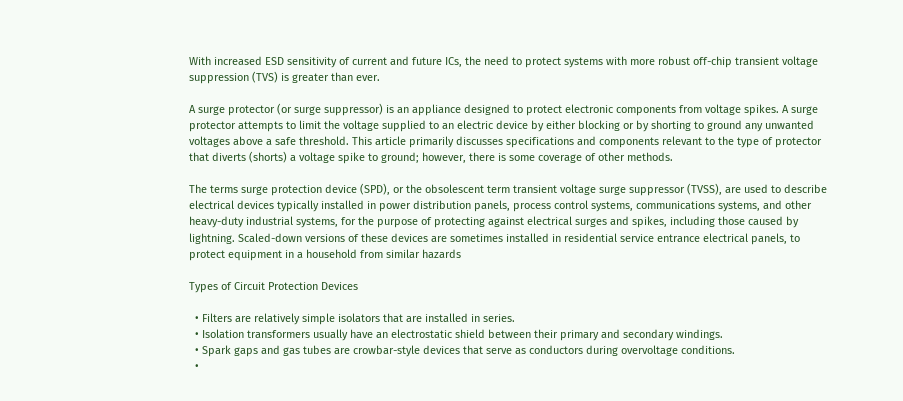With increased ESD sensitivity of current and future ICs, the need to protect systems with more robust off-chip transient voltage suppression (TVS) is greater than ever.

A surge protector (or surge suppressor) is an appliance designed to protect electronic components from voltage spikes. A surge protector attempts to limit the voltage supplied to an electric device by either blocking or by shorting to ground any unwanted voltages above a safe threshold. This article primarily discusses specifications and components relevant to the type of protector that diverts (shorts) a voltage spike to ground; however, there is some coverage of other methods.

The terms surge protection device (SPD), or the obsolescent term transient voltage surge suppressor (TVSS), are used to describe electrical devices typically installed in power distribution panels, process control systems, communications systems, and other heavy-duty industrial systems, for the purpose of protecting against electrical surges and spikes, including those caused by lightning. Scaled-down versions of these devices are sometimes installed in residential service entrance electrical panels, to protect equipment in a household from similar hazards

Types of Circuit Protection Devices

  • Filters are relatively simple isolators that are installed in series.
  • Isolation transformers usually have an electrostatic shield between their primary and secondary windings.
  • Spark gaps and gas tubes are crowbar-style devices that serve as conductors during overvoltage conditions.
  •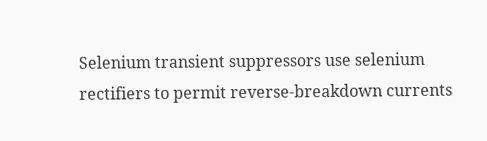Selenium transient suppressors use selenium rectifiers to permit reverse-breakdown currents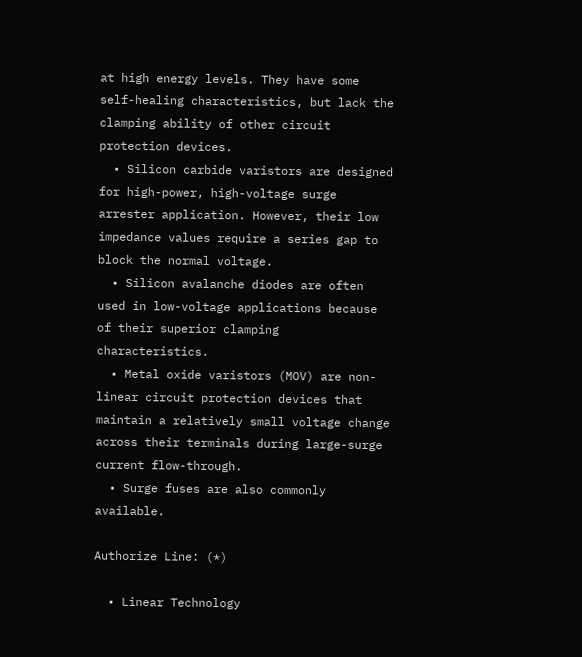at high energy levels. They have some self-healing characteristics, but lack the clamping ability of other circuit protection devices.
  • Silicon carbide varistors are designed for high-power, high-voltage surge arrester application. However, their low impedance values require a series gap to block the normal voltage.
  • Silicon avalanche diodes are often used in low-voltage applications because of their superior clamping characteristics.
  • Metal oxide varistors (MOV) are non-linear circuit protection devices that maintain a relatively small voltage change across their terminals during large-surge current flow-through.
  • Surge fuses are also commonly available.

Authorize Line: (*)

  • Linear Technology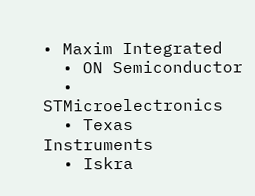• Maxim Integrated
  • ON Semiconductor
  • STMicroelectronics
  • Texas Instruments
  • Iskra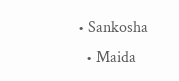• Sankosha
  • Maida